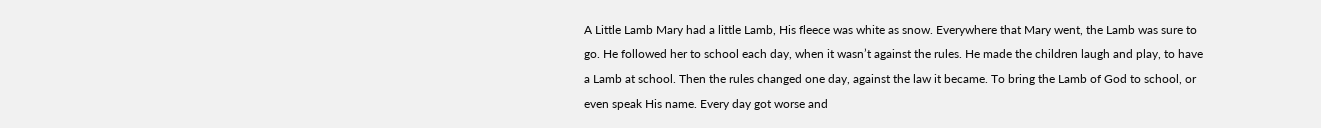A Little Lamb Mary had a little Lamb, His fleece was white as snow. Everywhere that Mary went, the Lamb was sure to go. He followed her to school each day, when it wasn’t against the rules. He made the children laugh and play, to have a Lamb at school. Then the rules changed one day, against the law it became. To bring the Lamb of God to school, or even speak His name. Every day got worse and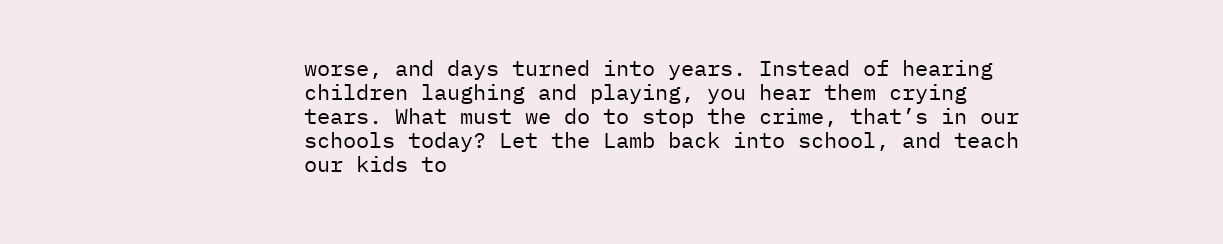worse, and days turned into years. Instead of hearing children laughing and playing, you hear them crying tears. What must we do to stop the crime, that’s in our schools today? Let the Lamb back into school, and teach our kids to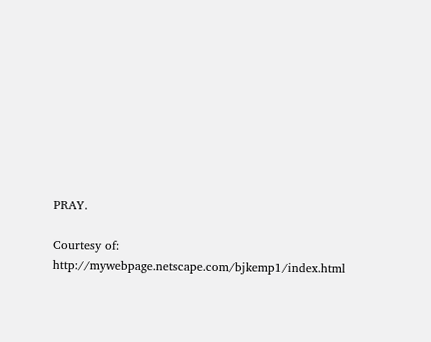PRAY.

Courtesy of: http://mywebpage.netscape.com/bjkemp1/index.html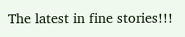The latest in fine stories!!!